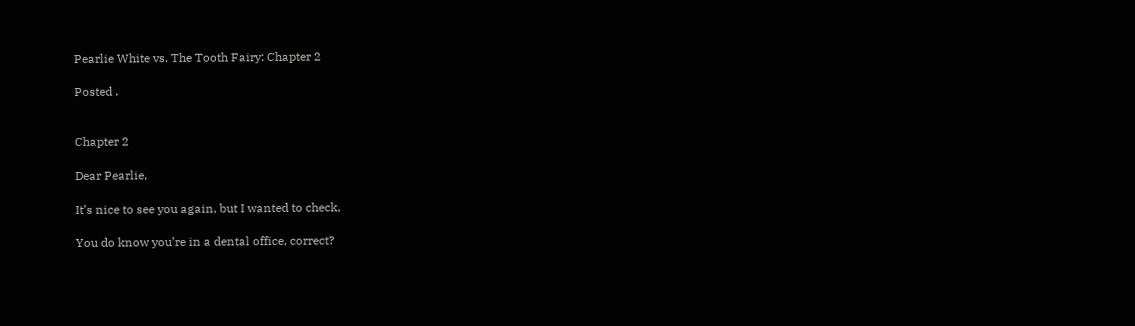Pearlie White vs. The Tooth Fairy: Chapter 2

Posted .


Chapter 2

Dear Pearlie,

It’s nice to see you again, but I wanted to check,

You do know you’re in a dental office, correct?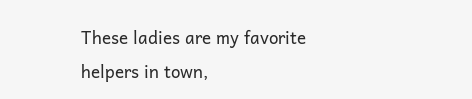These ladies are my favorite helpers in town,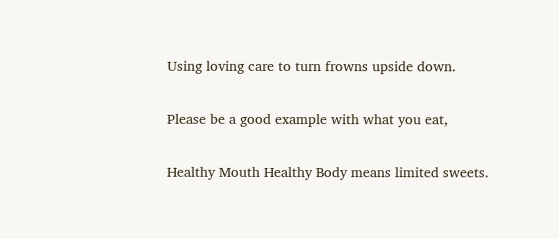Using loving care to turn frowns upside down.

Please be a good example with what you eat,

Healthy Mouth Healthy Body means limited sweets.